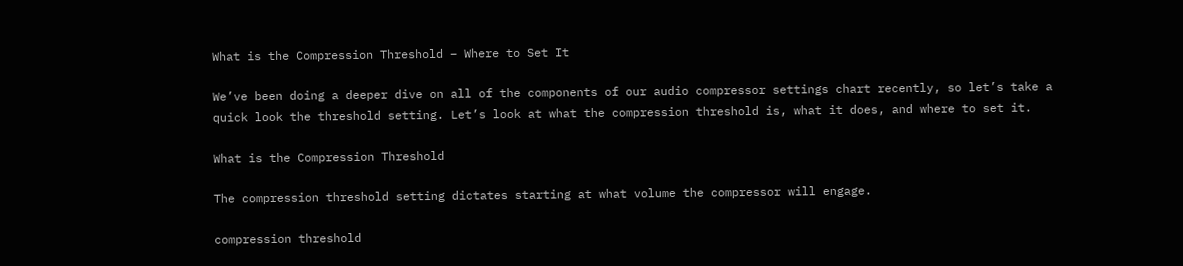What is the Compression Threshold – Where to Set It

We’ve been doing a deeper dive on all of the components of our audio compressor settings chart recently, so let’s take a quick look the threshold setting. Let’s look at what the compression threshold is, what it does, and where to set it.

What is the Compression Threshold

The compression threshold setting dictates starting at what volume the compressor will engage.

compression threshold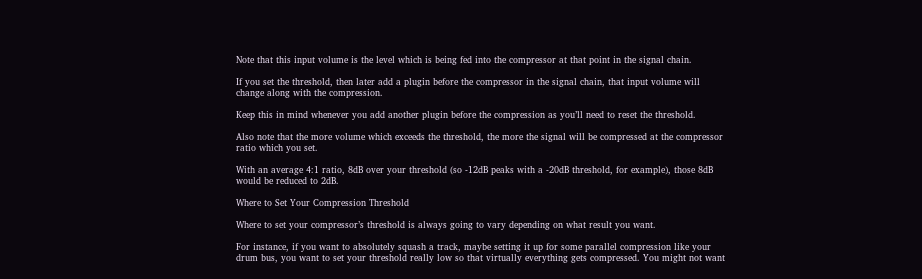Note that this input volume is the level which is being fed into the compressor at that point in the signal chain.

If you set the threshold, then later add a plugin before the compressor in the signal chain, that input volume will change along with the compression.

Keep this in mind whenever you add another plugin before the compression as you’ll need to reset the threshold.

Also note that the more volume which exceeds the threshold, the more the signal will be compressed at the compressor ratio which you set.

With an average 4:1 ratio, 8dB over your threshold (so -12dB peaks with a -20dB threshold, for example), those 8dB would be reduced to 2dB.

Where to Set Your Compression Threshold

Where to set your compressor’s threshold is always going to vary depending on what result you want.

For instance, if you want to absolutely squash a track, maybe setting it up for some parallel compression like your drum bus, you want to set your threshold really low so that virtually everything gets compressed. You might not want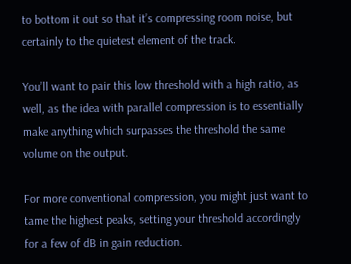to bottom it out so that it’s compressing room noise, but certainly to the quietest element of the track.

You’ll want to pair this low threshold with a high ratio, as well, as the idea with parallel compression is to essentially make anything which surpasses the threshold the same volume on the output.

For more conventional compression, you might just want to tame the highest peaks, setting your threshold accordingly for a few of dB in gain reduction.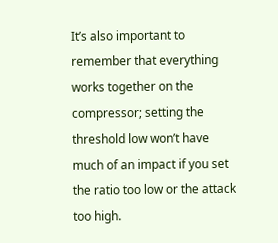It’s also important to remember that everything works together on the compressor; setting the threshold low won’t have much of an impact if you set the ratio too low or the attack too high.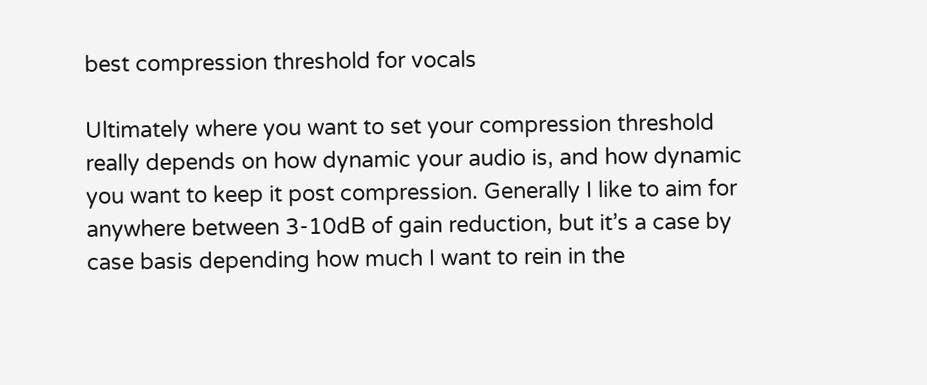best compression threshold for vocals

Ultimately where you want to set your compression threshold really depends on how dynamic your audio is, and how dynamic you want to keep it post compression. Generally I like to aim for anywhere between 3-10dB of gain reduction, but it’s a case by case basis depending how much I want to rein in the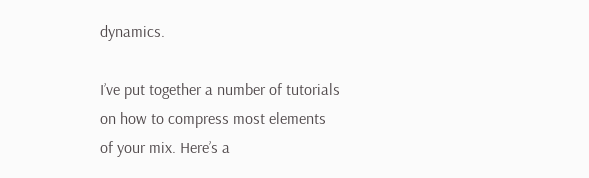dynamics.

I’ve put together a number of tutorials on how to compress most elements of your mix. Here’s a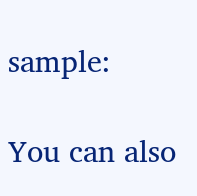sample:

You can also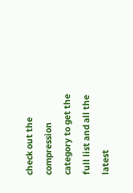check out the compression category to get the full list and all the latest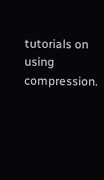tutorials on using compression.